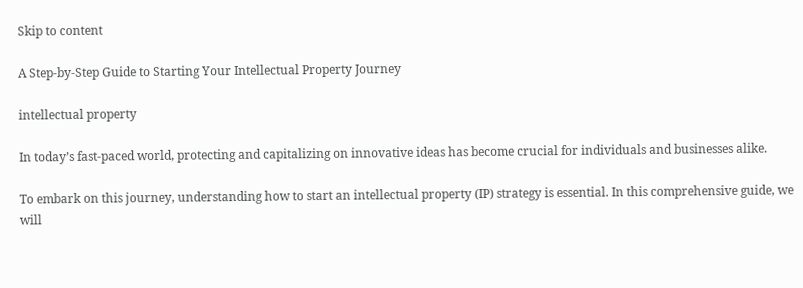Skip to content

A Step-by-Step Guide to Starting Your Intellectual Property Journey

intellectual property

In today’s fast-paced world, protecting and capitalizing on innovative ideas has become crucial for individuals and businesses alike.

To embark on this journey, understanding how to start an intellectual property (IP) strategy is essential. In this comprehensive guide, we will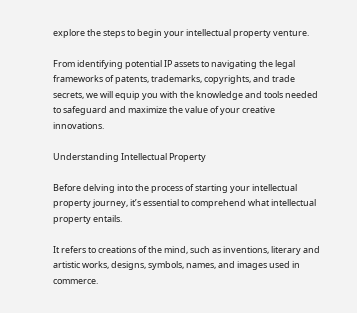explore the steps to begin your intellectual property venture.

From identifying potential IP assets to navigating the legal frameworks of patents, trademarks, copyrights, and trade secrets, we will equip you with the knowledge and tools needed to safeguard and maximize the value of your creative innovations.

Understanding Intellectual Property

Before delving into the process of starting your intellectual property journey, it’s essential to comprehend what intellectual property entails.

It refers to creations of the mind, such as inventions, literary and artistic works, designs, symbols, names, and images used in commerce.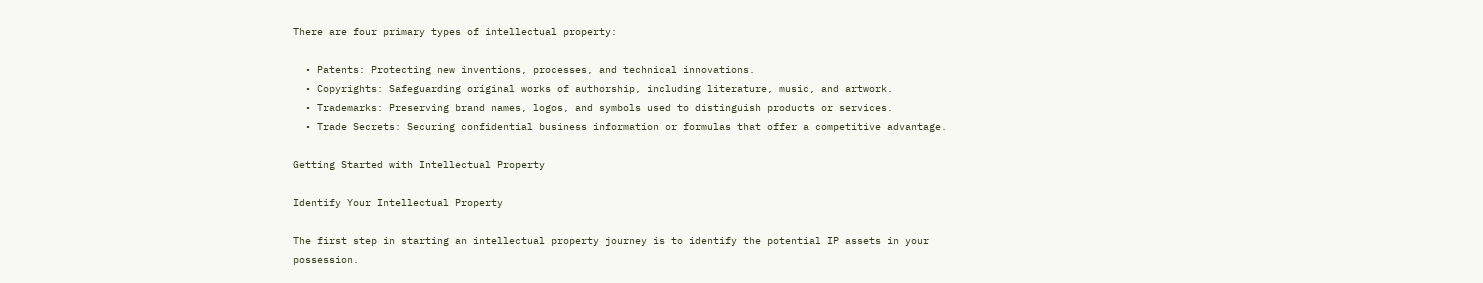There are four primary types of intellectual property:

  • Patents: Protecting new inventions, processes, and technical innovations.
  • Copyrights: Safeguarding original works of authorship, including literature, music, and artwork.
  • Trademarks: Preserving brand names, logos, and symbols used to distinguish products or services.
  • Trade Secrets: Securing confidential business information or formulas that offer a competitive advantage.

Getting Started with Intellectual Property

Identify Your Intellectual Property

The first step in starting an intellectual property journey is to identify the potential IP assets in your possession.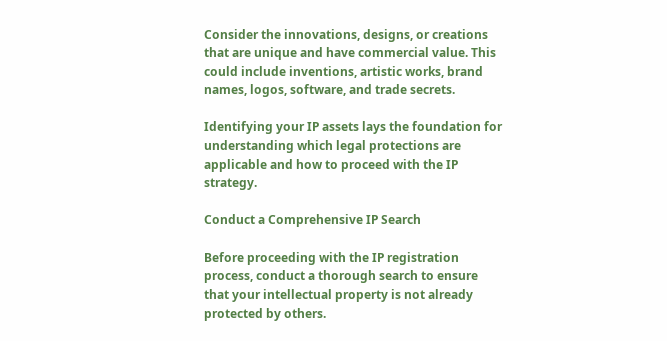Consider the innovations, designs, or creations that are unique and have commercial value. This could include inventions, artistic works, brand names, logos, software, and trade secrets.

Identifying your IP assets lays the foundation for understanding which legal protections are applicable and how to proceed with the IP strategy.

Conduct a Comprehensive IP Search

Before proceeding with the IP registration process, conduct a thorough search to ensure that your intellectual property is not already protected by others.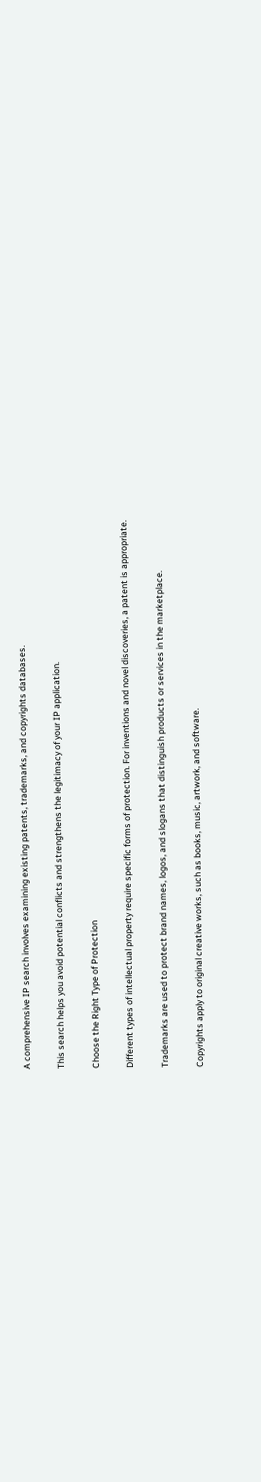A comprehensive IP search involves examining existing patents, trademarks, and copyrights databases.

This search helps you avoid potential conflicts and strengthens the legitimacy of your IP application.

Choose the Right Type of Protection

Different types of intellectual property require specific forms of protection. For inventions and novel discoveries, a patent is appropriate.

Trademarks are used to protect brand names, logos, and slogans that distinguish products or services in the marketplace.

Copyrights apply to original creative works, such as books, music, artwork, and software.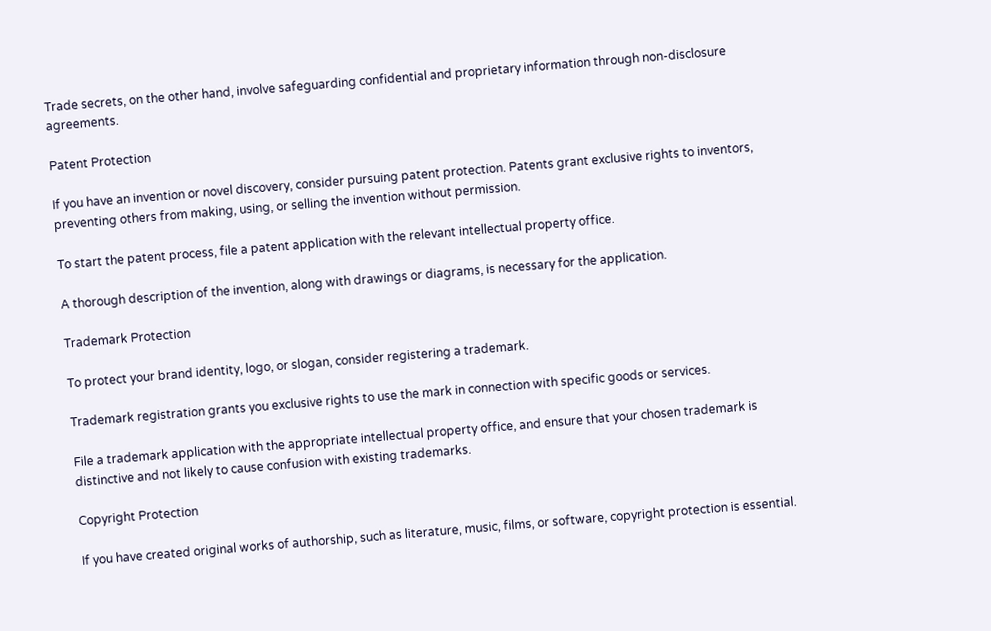Trade secrets, on the other hand, involve safeguarding confidential and proprietary information through non-disclosure agreements.

Patent Protection

If you have an invention or novel discovery, consider pursuing patent protection. Patents grant exclusive rights to inventors, preventing others from making, using, or selling the invention without permission.

To start the patent process, file a patent application with the relevant intellectual property office.

A thorough description of the invention, along with drawings or diagrams, is necessary for the application.

Trademark Protection

To protect your brand identity, logo, or slogan, consider registering a trademark.

Trademark registration grants you exclusive rights to use the mark in connection with specific goods or services.

File a trademark application with the appropriate intellectual property office, and ensure that your chosen trademark is distinctive and not likely to cause confusion with existing trademarks.

Copyright Protection

If you have created original works of authorship, such as literature, music, films, or software, copyright protection is essential.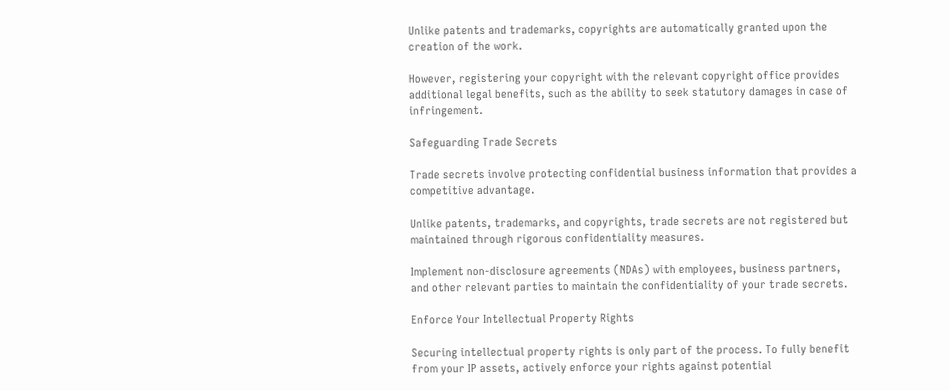Unlike patents and trademarks, copyrights are automatically granted upon the creation of the work.

However, registering your copyright with the relevant copyright office provides additional legal benefits, such as the ability to seek statutory damages in case of infringement.

Safeguarding Trade Secrets

Trade secrets involve protecting confidential business information that provides a competitive advantage.

Unlike patents, trademarks, and copyrights, trade secrets are not registered but maintained through rigorous confidentiality measures.

Implement non-disclosure agreements (NDAs) with employees, business partners, and other relevant parties to maintain the confidentiality of your trade secrets.

Enforce Your Intellectual Property Rights

Securing intellectual property rights is only part of the process. To fully benefit from your IP assets, actively enforce your rights against potential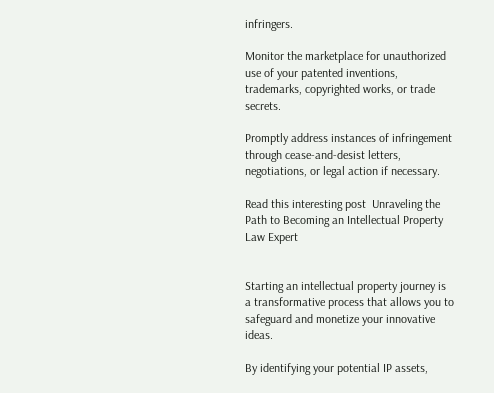infringers.

Monitor the marketplace for unauthorized use of your patented inventions, trademarks, copyrighted works, or trade secrets.

Promptly address instances of infringement through cease-and-desist letters, negotiations, or legal action if necessary.

Read this interesting post  Unraveling the Path to Becoming an Intellectual Property Law Expert


Starting an intellectual property journey is a transformative process that allows you to safeguard and monetize your innovative ideas.

By identifying your potential IP assets,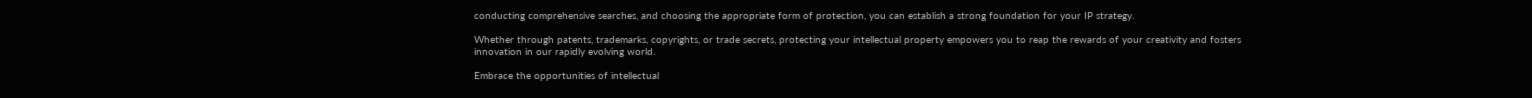conducting comprehensive searches, and choosing the appropriate form of protection, you can establish a strong foundation for your IP strategy.

Whether through patents, trademarks, copyrights, or trade secrets, protecting your intellectual property empowers you to reap the rewards of your creativity and fosters innovation in our rapidly evolving world.

Embrace the opportunities of intellectual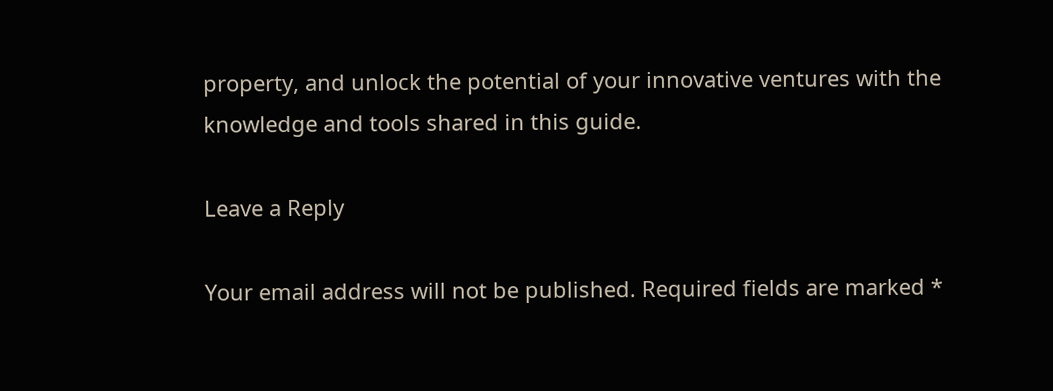property, and unlock the potential of your innovative ventures with the knowledge and tools shared in this guide.

Leave a Reply

Your email address will not be published. Required fields are marked *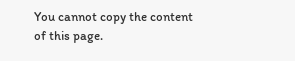You cannot copy the content of this page.